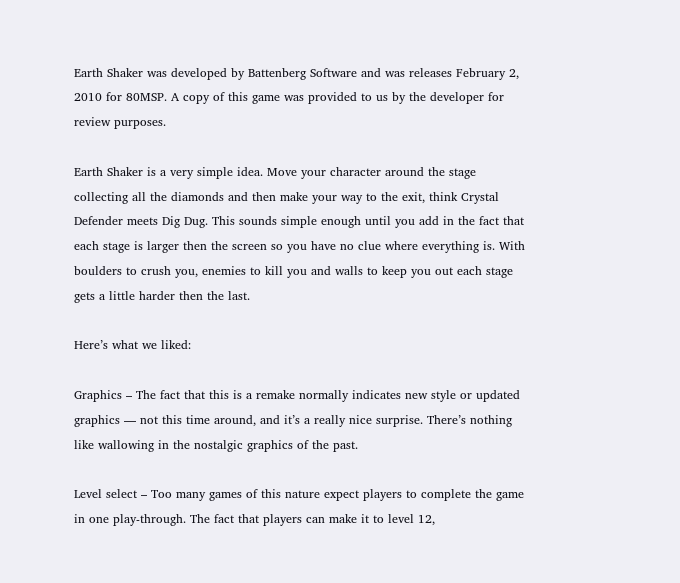Earth Shaker was developed by Battenberg Software and was releases February 2, 2010 for 80MSP. A copy of this game was provided to us by the developer for review purposes.

Earth Shaker is a very simple idea. Move your character around the stage collecting all the diamonds and then make your way to the exit, think Crystal Defender meets Dig Dug. This sounds simple enough until you add in the fact that each stage is larger then the screen so you have no clue where everything is. With boulders to crush you, enemies to kill you and walls to keep you out each stage gets a little harder then the last.

Here’s what we liked:

Graphics – The fact that this is a remake normally indicates new style or updated graphics — not this time around, and it’s a really nice surprise. There’s nothing like wallowing in the nostalgic graphics of the past.

Level select – Too many games of this nature expect players to complete the game in one play-through. The fact that players can make it to level 12,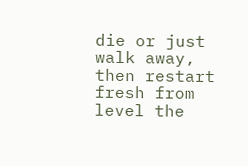die or just walk away, then restart fresh from level the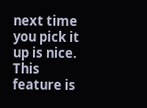next time you pick it up is nice. This feature is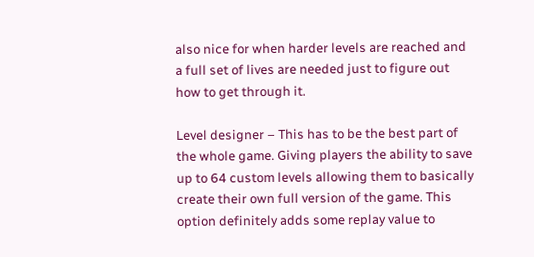also nice for when harder levels are reached and a full set of lives are needed just to figure out how to get through it.

Level designer – This has to be the best part of the whole game. Giving players the ability to save up to 64 custom levels allowing them to basically create their own full version of the game. This option definitely adds some replay value to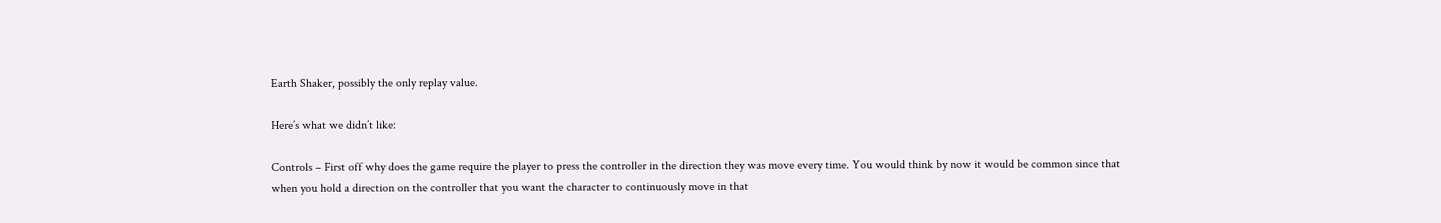Earth Shaker, possibly the only replay value.

Here’s what we didn’t like:

Controls – First off why does the game require the player to press the controller in the direction they was move every time. You would think by now it would be common since that when you hold a direction on the controller that you want the character to continuously move in that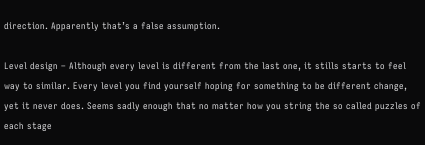direction. Apparently that’s a false assumption.

Level design – Although every level is different from the last one, it stills starts to feel way to similar. Every level you find yourself hoping for something to be different change, yet it never does. Seems sadly enough that no matter how you string the so called puzzles of each stage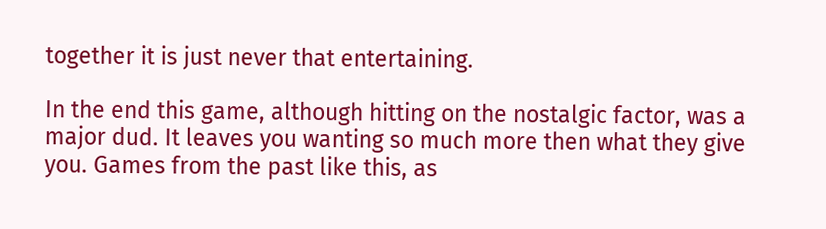together it is just never that entertaining.

In the end this game, although hitting on the nostalgic factor, was a major dud. It leaves you wanting so much more then what they give you. Games from the past like this, as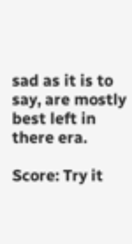sad as it is to say, are mostly best left in there era.

Score: Try it